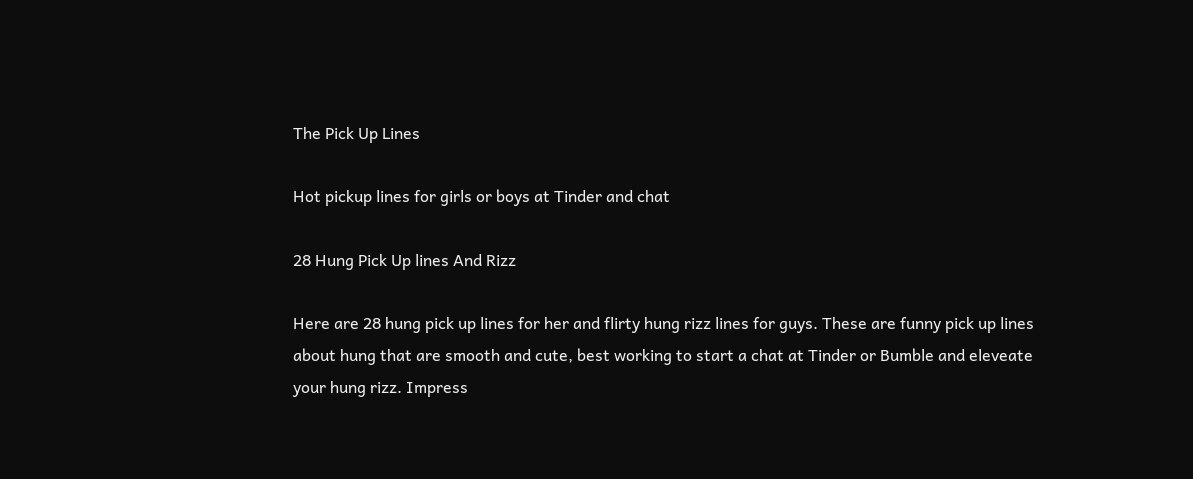The Pick Up Lines

Hot pickup lines for girls or boys at Tinder and chat

28 Hung Pick Up lines And Rizz

Here are 28 hung pick up lines for her and flirty hung rizz lines for guys. These are funny pick up lines about hung that are smooth and cute, best working to start a chat at Tinder or Bumble and eleveate your hung rizz. Impress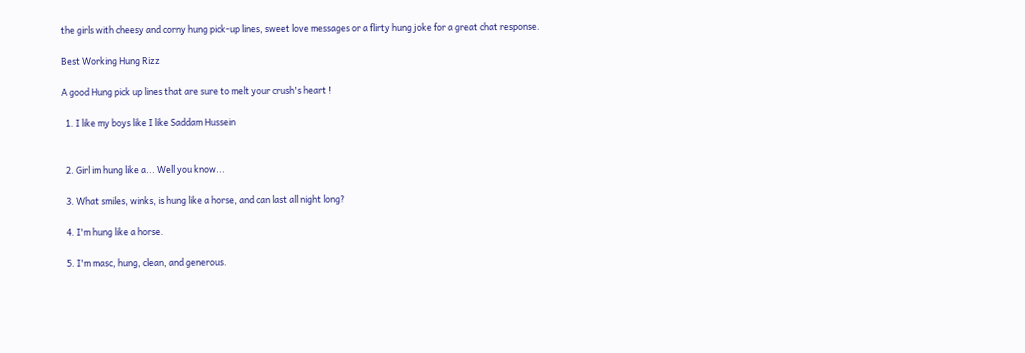the girls with cheesy and corny hung pick-up lines, sweet love messages or a flirty hung joke for a great chat response.

Best Working Hung Rizz

A good Hung pick up lines that are sure to melt your crush's heart !

  1. I like my boys like I like Saddam Hussein


  2. Girl im hung like a... Well you know...

  3. What smiles, winks, is hung like a horse, and can last all night long?

  4. I'm hung like a horse.

  5. I'm masc, hung, clean, and generous.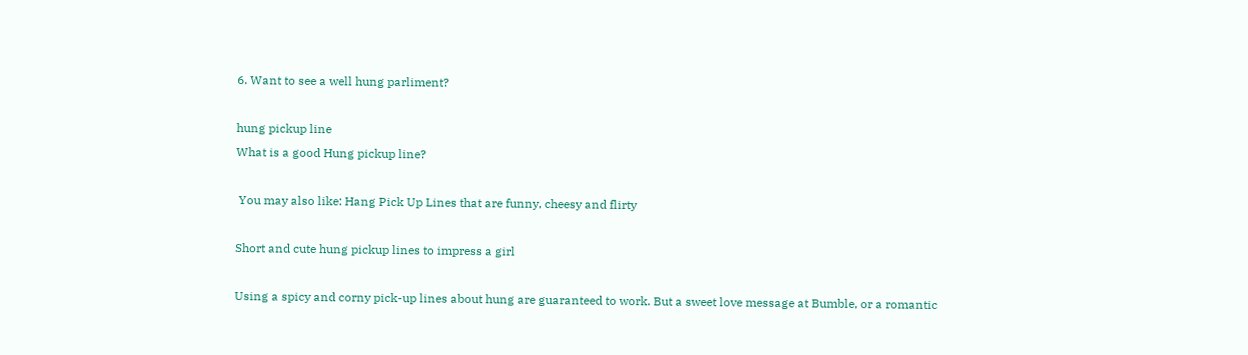6. Want to see a well hung parliment?

hung pickup line
What is a good Hung pickup line?

 You may also like: Hang Pick Up Lines that are funny, cheesy and flirty

Short and cute hung pickup lines to impress a girl

Using a spicy and corny pick-up lines about hung are guaranteed to work. But a sweet love message at Bumble, or a romantic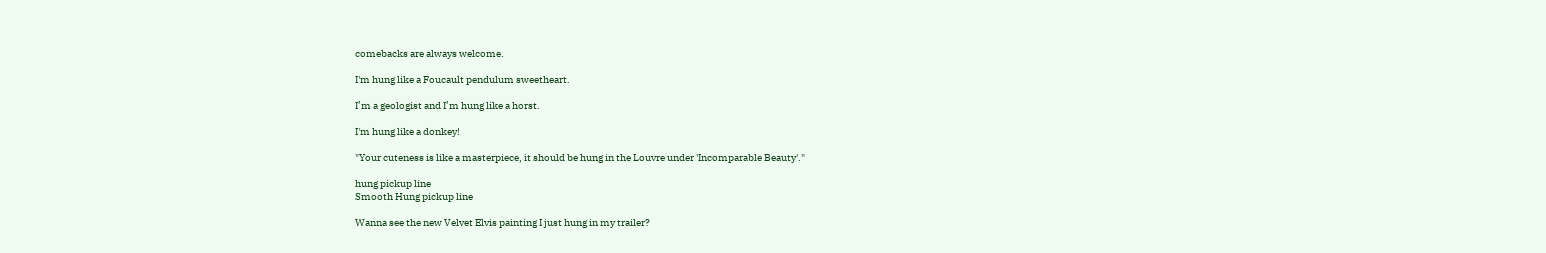comebacks are always welcome.

I'm hung like a Foucault pendulum sweetheart.

I’m a geologist and I’m hung like a horst.

I'm hung like a donkey!

"Your cuteness is like a masterpiece, it should be hung in the Louvre under 'Incomparable Beauty'."

hung pickup line
Smooth Hung pickup line

Wanna see the new Velvet Elvis painting I just hung in my trailer?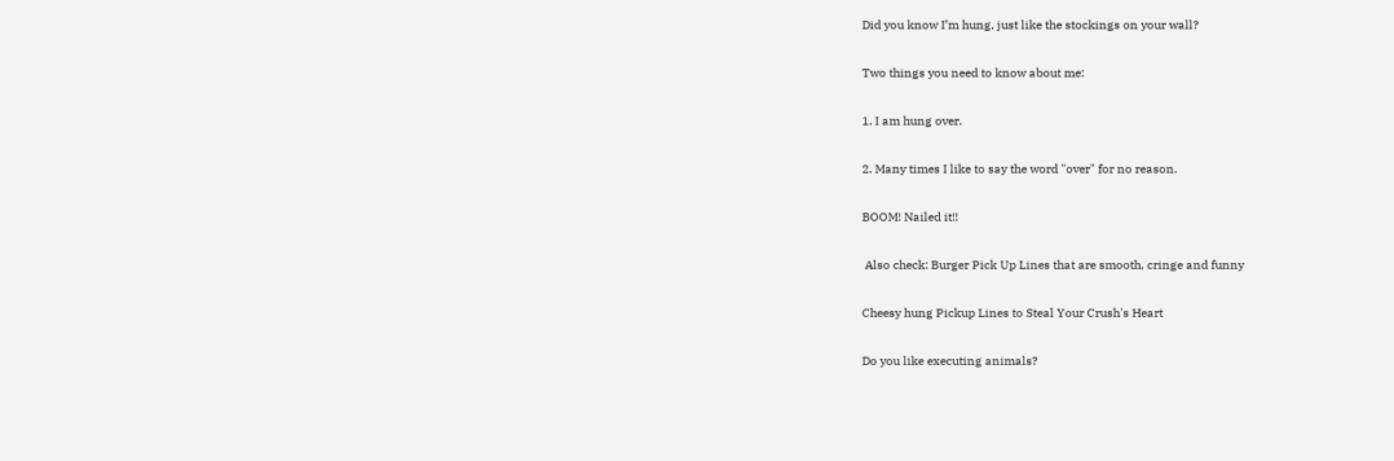Did you know I’m hung, just like the stockings on your wall?

Two things you need to know about me:

1. I am hung over.

2. Many times I like to say the word "over" for no reason.

BOOM! Nailed it!!

 Also check: Burger Pick Up Lines that are smooth, cringe and funny

Cheesy hung Pickup Lines to Steal Your Crush's Heart

Do you like executing animals?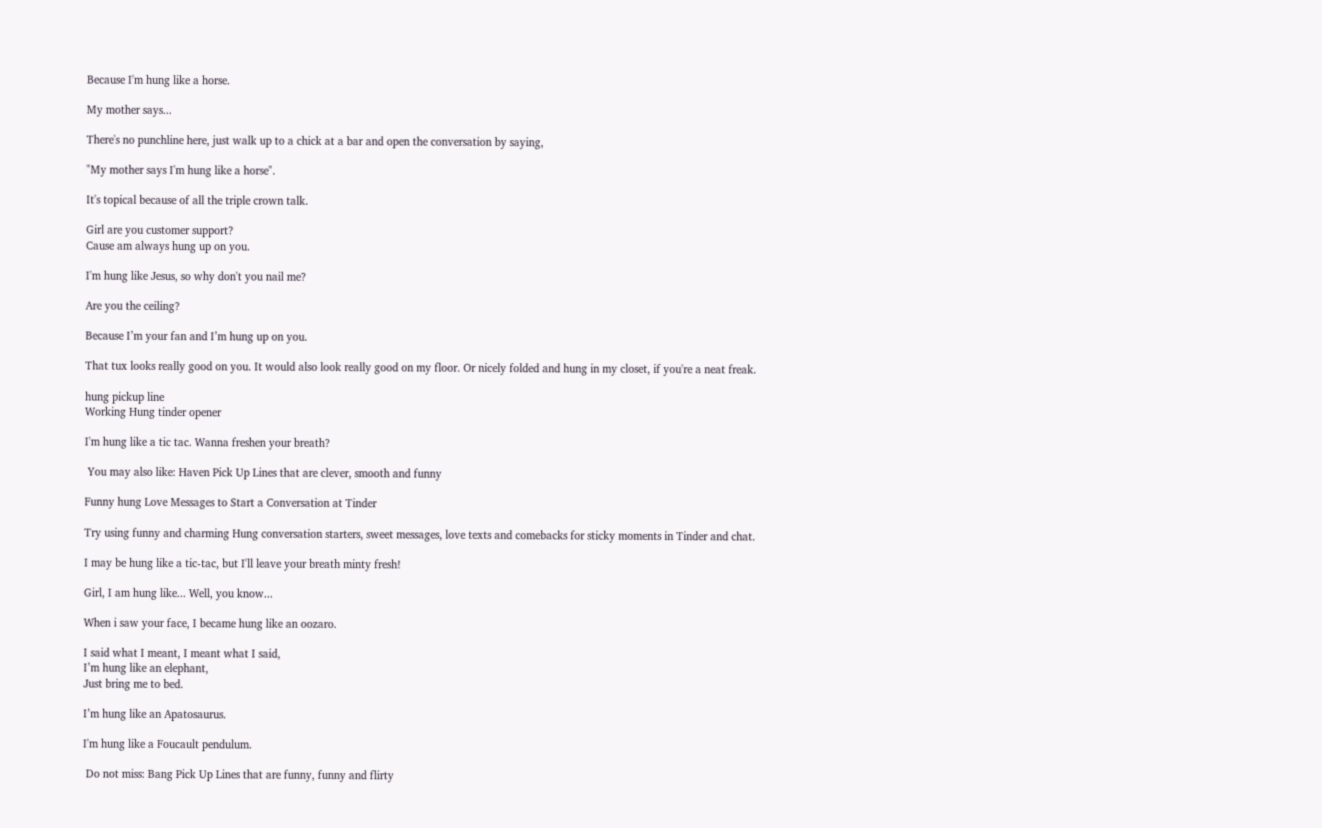Because I'm hung like a horse.

My mother says...

There's no punchline here, just walk up to a chick at a bar and open the conversation by saying,

"My mother says I'm hung like a horse".

It's topical because of all the triple crown talk.

Girl are you customer support?
Cause am always hung up on you.

I'm hung like Jesus, so why don't you nail me?

Are you the ceiling?

Because I’m your fan and I’m hung up on you.

That tux looks really good on you. It would also look really good on my floor. Or nicely folded and hung in my closet, if you're a neat freak.

hung pickup line
Working Hung tinder opener

I'm hung like a tic tac. Wanna freshen your breath?

 You may also like: Haven Pick Up Lines that are clever, smooth and funny

Funny hung Love Messages to Start a Conversation at Tinder

Try using funny and charming Hung conversation starters, sweet messages, love texts and comebacks for sticky moments in Tinder and chat.

I may be hung like a tic-tac, but I'll leave your breath minty fresh!

Girl, I am hung like... Well, you know...

When i saw your face, I became hung like an oozaro.

I said what I meant, I meant what I said,
I’m hung like an elephant,
Just bring me to bed.

I’m hung like an Apatosaurus.

I'm hung like a Foucault pendulum.

 Do not miss: Bang Pick Up Lines that are funny, funny and flirty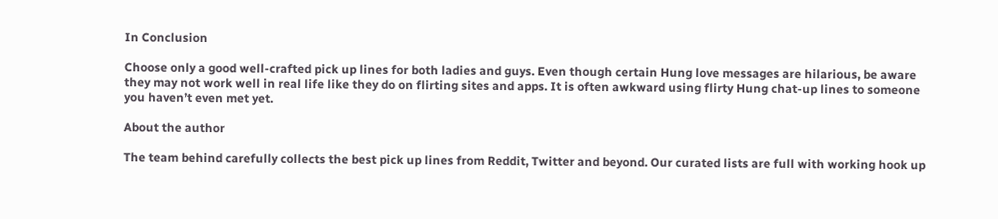In Conclusion

Choose only a good well-crafted pick up lines for both ladies and guys. Even though certain Hung love messages are hilarious, be aware they may not work well in real life like they do on flirting sites and apps. It is often awkward using flirty Hung chat-up lines to someone you haven’t even met yet.

About the author

The team behind carefully collects the best pick up lines from Reddit, Twitter and beyond. Our curated lists are full with working hook up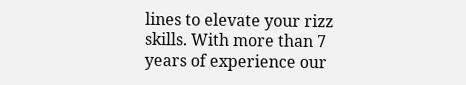lines to elevate your rizz skills. With more than 7 years of experience our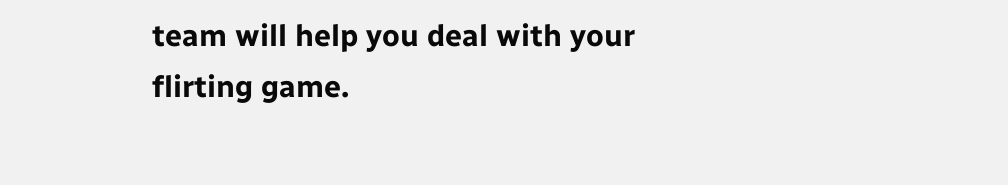team will help you deal with your flirting game.